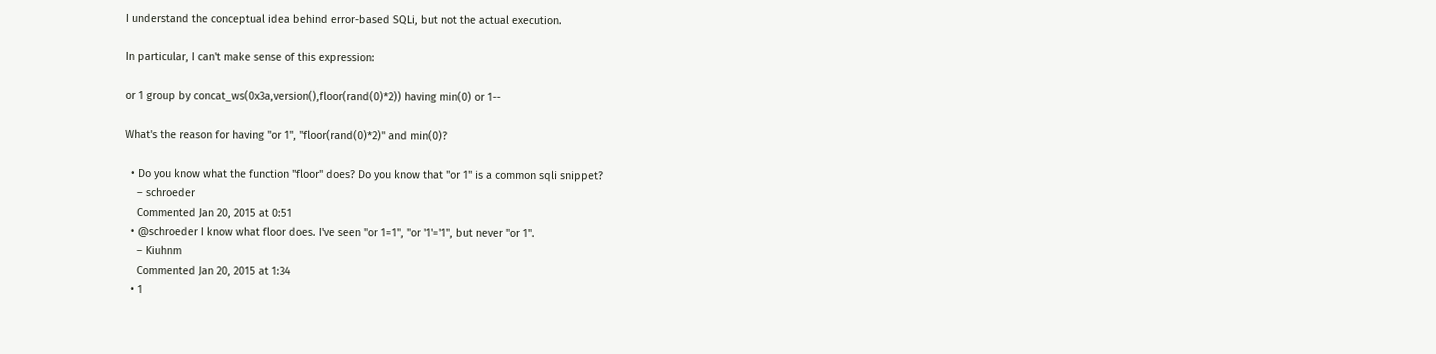I understand the conceptual idea behind error-based SQLi, but not the actual execution.

In particular, I can't make sense of this expression:

or 1 group by concat_ws(0x3a,version(),floor(rand(0)*2)) having min(0) or 1--

What's the reason for having "or 1", "floor(rand(0)*2)" and min(0)?

  • Do you know what the function "floor" does? Do you know that "or 1" is a common sqli snippet?
    – schroeder
    Commented Jan 20, 2015 at 0:51
  • @schroeder I know what floor does. I've seen "or 1=1", "or '1'='1", but never "or 1".
    – Kiuhnm
    Commented Jan 20, 2015 at 1:34
  • 1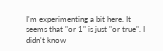I'm experimenting a bit here. It seems that "or 1" is just "or true". I didn't know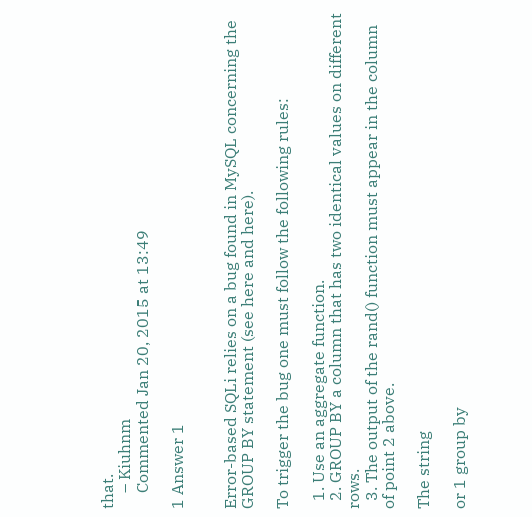that.
    – Kiuhnm
    Commented Jan 20, 2015 at 13:49

1 Answer 1


Error-based SQLi relies on a bug found in MySQL concerning the GROUP BY statement (see here and here).

To trigger the bug one must follow the following rules:

  1. Use an aggregate function.
  2. GROUP BY a column that has two identical values on different rows.
  3. The output of the rand() function must appear in the column of point 2 above.

The string

or 1 group by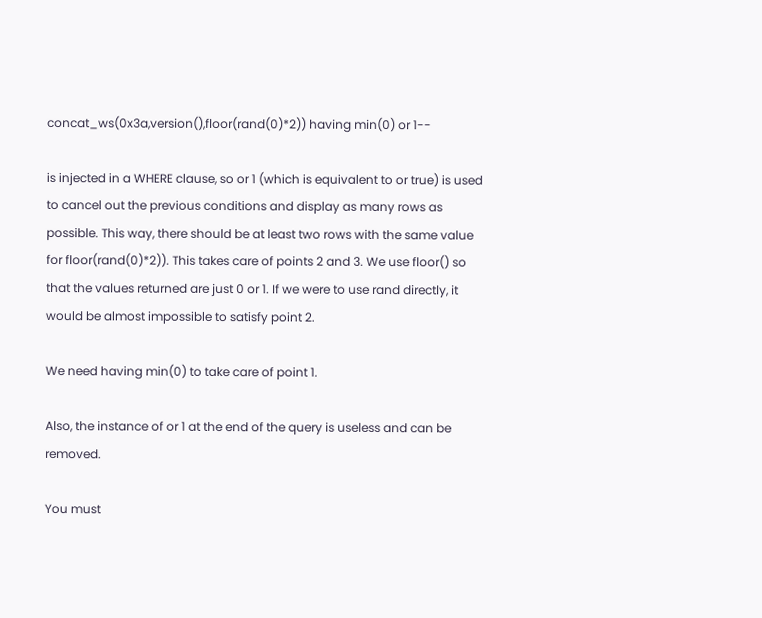concat_ws(0x3a,version(),floor(rand(0)*2)) having min(0) or 1--

is injected in a WHERE clause, so or 1 (which is equivalent to or true) is used to cancel out the previous conditions and display as many rows as possible. This way, there should be at least two rows with the same value for floor(rand(0)*2)). This takes care of points 2 and 3. We use floor() so that the values returned are just 0 or 1. If we were to use rand directly, it would be almost impossible to satisfy point 2.

We need having min(0) to take care of point 1.

Also, the instance of or 1 at the end of the query is useless and can be removed.

You must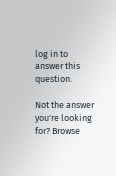log in to answer this question.

Not the answer you're looking for? Browse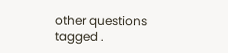other questions tagged .